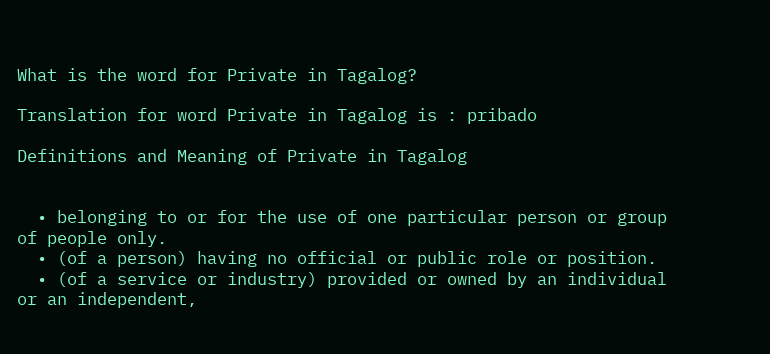What is the word for Private in Tagalog?

Translation for word Private in Tagalog is : pribado

Definitions and Meaning of Private in Tagalog


  • belonging to or for the use of one particular person or group of people only.
  • (of a person) having no official or public role or position.
  • (of a service or industry) provided or owned by an individual or an independent,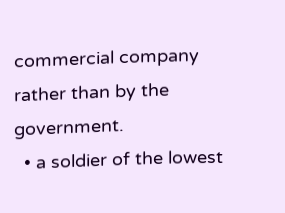commercial company rather than by the government.
  • a soldier of the lowest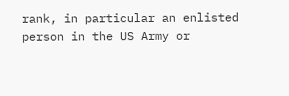rank, in particular an enlisted person in the US Army or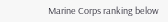Marine Corps ranking below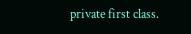private first class.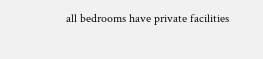all bedrooms have private facilities